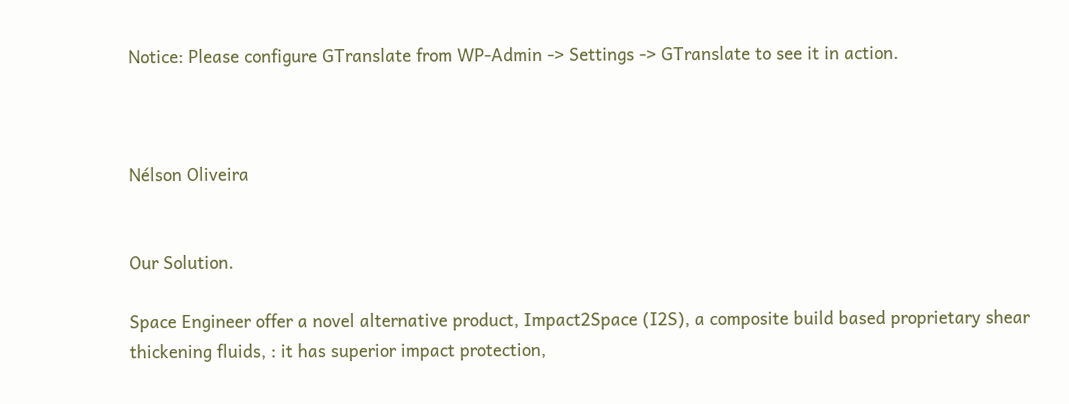Notice: Please configure GTranslate from WP-Admin -> Settings -> GTranslate to see it in action.



Nélson Oliveira


Our Solution.

Space Engineer offer a novel alternative product, Impact2Space (I2S), a composite build based proprietary shear thickening fluids, : it has superior impact protection,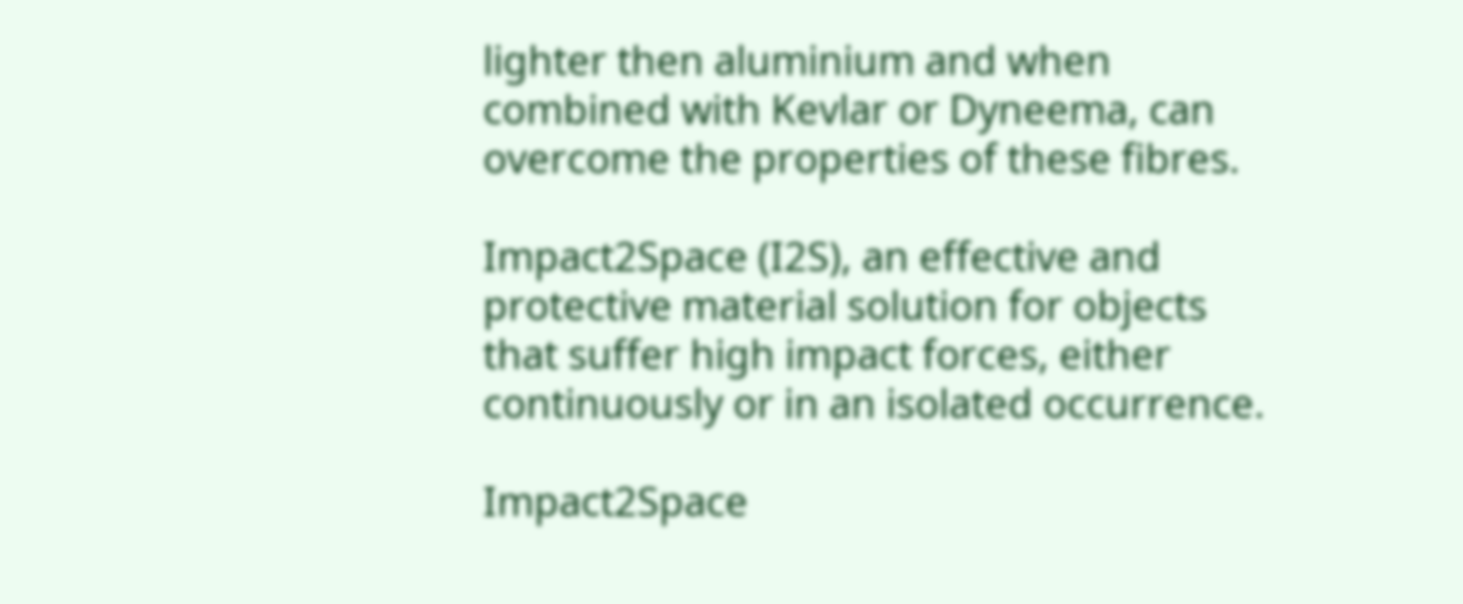lighter then aluminium and when combined with Kevlar or Dyneema, can overcome the properties of these fibres.

Impact2Space (I2S), an effective and protective material solution for objects that suffer high impact forces, either continuously or in an isolated occurrence.

Impact2Space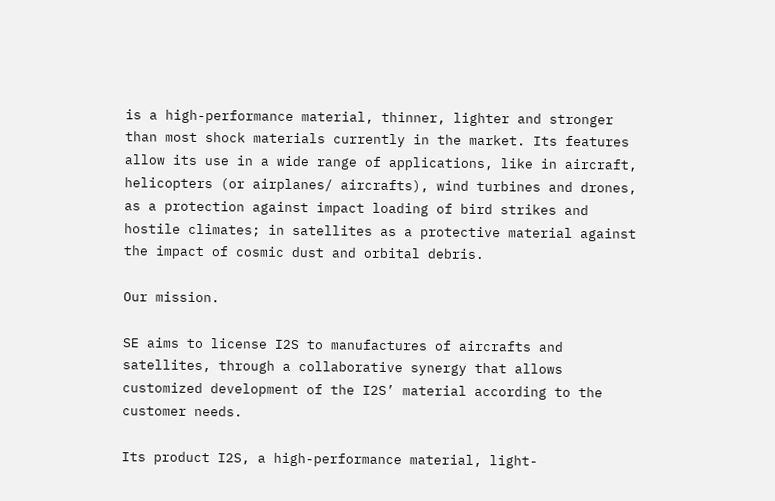is a high-performance material, thinner, lighter and stronger than most shock materials currently in the market. Its features allow its use in a wide range of applications, like in aircraft, helicopters (or airplanes/ aircrafts), wind turbines and drones, as a protection against impact loading of bird strikes and hostile climates; in satellites as a protective material against the impact of cosmic dust and orbital debris.

Our mission.

SE aims to license I2S to manufactures of aircrafts and satellites, through a collaborative synergy that allows customized development of the I2S’ material according to the customer needs.

Its product I2S, a high-performance material, light-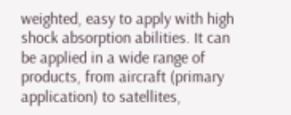weighted, easy to apply with high shock absorption abilities. It can be applied in a wide range of products, from aircraft (primary application) to satellites,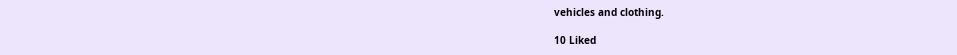vehicles and clothing.

10 Liked